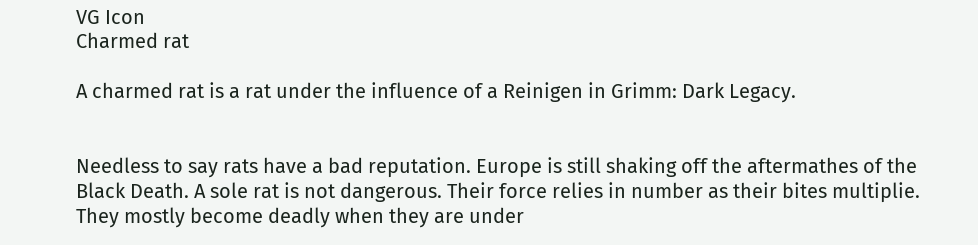VG Icon
Charmed rat

A charmed rat is a rat under the influence of a Reinigen in Grimm: Dark Legacy.


Needless to say rats have a bad reputation. Europe is still shaking off the aftermathes of the Black Death. A sole rat is not dangerous. Their force relies in number as their bites multiplie. They mostly become deadly when they are under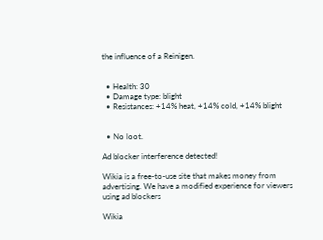the influence of a Reinigen.


  • Health: 30
  • Damage type: blight
  • Resistances: +14% heat, +14% cold, +14% blight


  • No loot.

Ad blocker interference detected!

Wikia is a free-to-use site that makes money from advertising. We have a modified experience for viewers using ad blockers

Wikia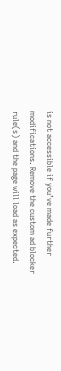is not accessible if you’ve made further modifications. Remove the custom ad blocker rule(s) and the page will load as expected.